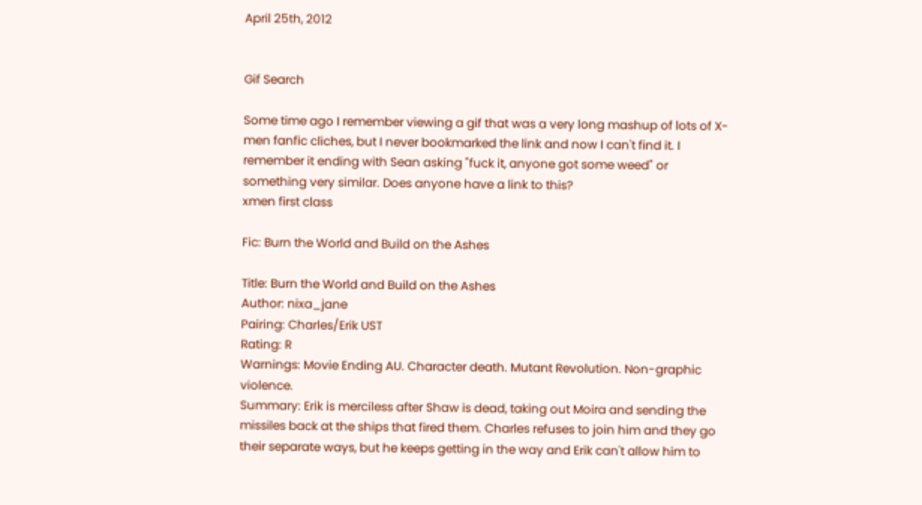April 25th, 2012


Gif Search

Some time ago I remember viewing a gif that was a very long mashup of lots of X-men fanfic cliches, but I never bookmarked the link and now I can't find it. I remember it ending with Sean asking "fuck it, anyone got some weed" or something very similar. Does anyone have a link to this?
xmen first class

Fic: Burn the World and Build on the Ashes

Title: Burn the World and Build on the Ashes
Author: nixa_jane
Pairing: Charles/Erik UST
Rating: R
Warnings: Movie Ending AU. Character death. Mutant Revolution. Non-graphic violence.
Summary: Erik is merciless after Shaw is dead, taking out Moira and sending the missiles back at the ships that fired them. Charles refuses to join him and they go their separate ways, but he keeps getting in the way and Erik can't allow him to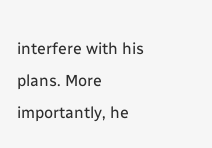interfere with his plans. More importantly, he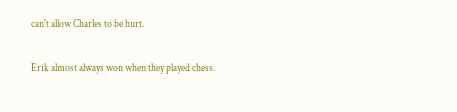can't allow Charles to be hurt.

Erik almost always won when they played chess.